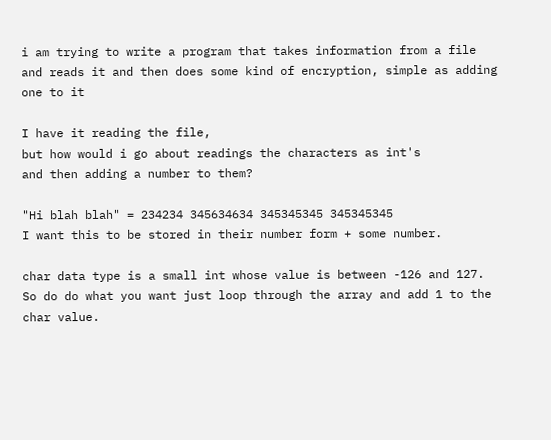i am trying to write a program that takes information from a file and reads it and then does some kind of encryption, simple as adding one to it

I have it reading the file,
but how would i go about readings the characters as int's
and then adding a number to them?

"Hi blah blah" = 234234 345634634 345345345 345345345
I want this to be stored in their number form + some number.

char data type is a small int whose value is between -126 and 127. So do do what you want just loop through the array and add 1 to the char value.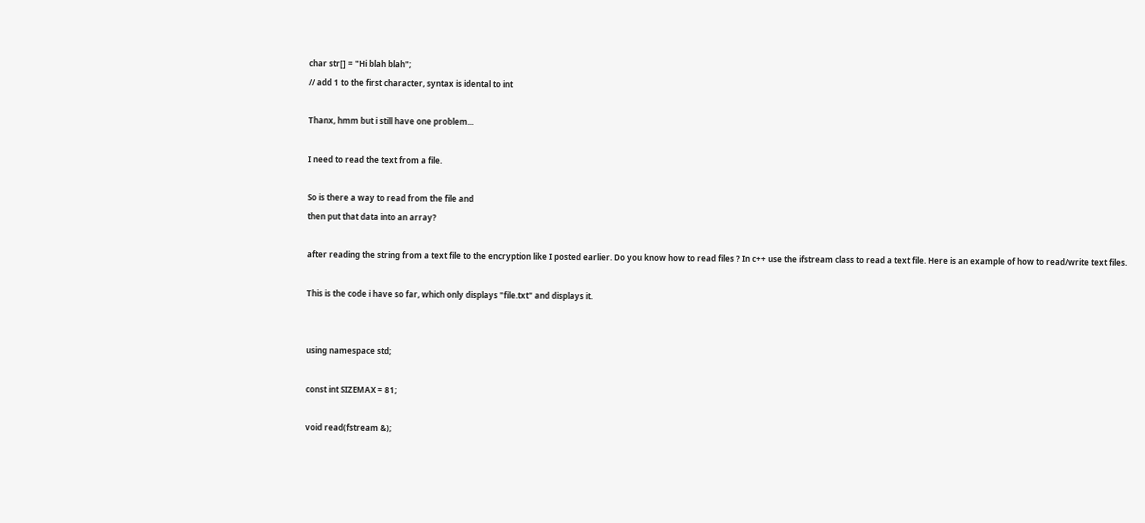char str[] = "Hi blah blah";
// add 1 to the first character, syntax is idental to int

Thanx, hmm but i still have one problem...

I need to read the text from a file.

So is there a way to read from the file and
then put that data into an array?

after reading the string from a text file to the encryption like I posted earlier. Do you know how to read files ? In c++ use the ifstream class to read a text file. Here is an example of how to read/write text files.

This is the code i have so far, which only displays "file.txt" and displays it.


using namespace std;

const int SIZEMAX = 81;

void read(fstream &);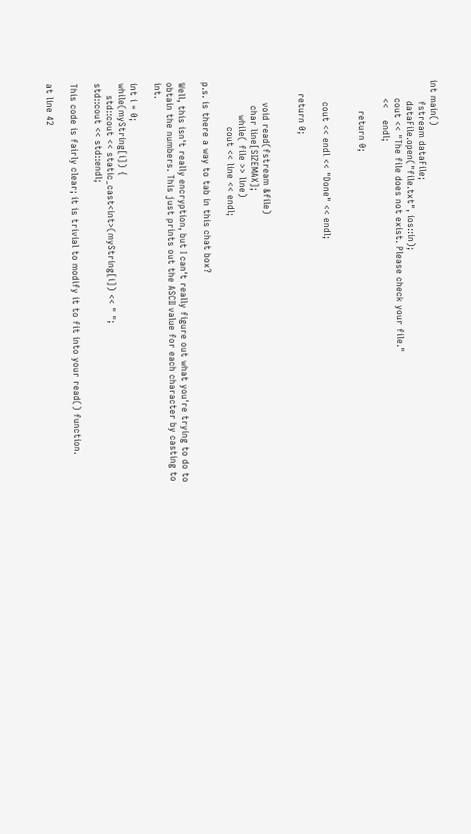int main()
       fstream dataFile;
       dataFile.open("file.txt", ios::in);
      cout << "The file does not exist. Please check your file."
      <<    endl;

          return 0;


       cout << endl << "Done" << endl;

    return 0;


       void read(fstream &file)
        char line[SIZEMAX];
           while( file >> line)
               cout << line << endl;

p.s. is there a way to tab in this chat box?

Well, this isn't really encryption, but I can't really figure out what you're trying to do to obtain the numbers. This just prints out the ASCII value for each character by casting to int.

int i = 0;
while(myString[i]) {
    std::cout << static_cast<int>(myString[i]) << " ";
std::cout << std::endl;

This code is fairly clear; it is trivial to modify it to fit into your read() function.

at line 42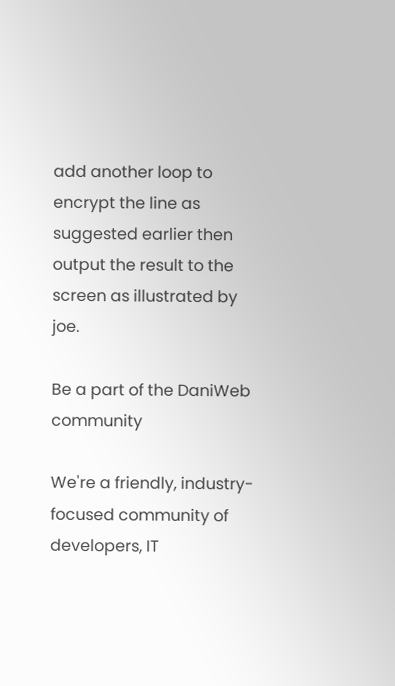add another loop to encrypt the line as suggested earlier then output the result to the screen as illustrated by joe.

Be a part of the DaniWeb community

We're a friendly, industry-focused community of developers, IT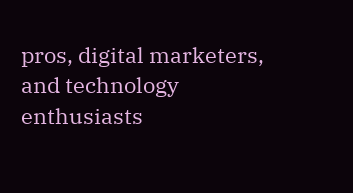pros, digital marketers, and technology enthusiasts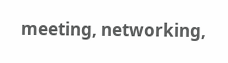meeting, networking,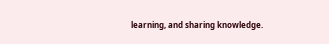learning, and sharing knowledge.